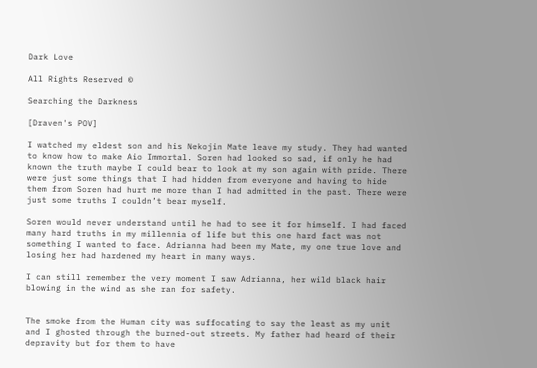Dark Love

All Rights Reserved ©

Searching the Darkness

[Draven's POV]

I watched my eldest son and his Nekojin Mate leave my study. They had wanted to know how to make Aio Immortal. Soren had looked so sad, if only he had known the truth maybe I could bear to look at my son again with pride. There were just some things that I had hidden from everyone and having to hide them from Soren had hurt me more than I had admitted in the past. There were just some truths I couldn’t bear myself.

Soren would never understand until he had to see it for himself. I had faced many hard truths in my millennia of life but this one hard fact was not something I wanted to face. Adrianna had been my Mate, my one true love and losing her had hardened my heart in many ways.

I can still remember the very moment I saw Adrianna, her wild black hair blowing in the wind as she ran for safety.


The smoke from the Human city was suffocating to say the least as my unit and I ghosted through the burned-out streets. My father had heard of their depravity but for them to have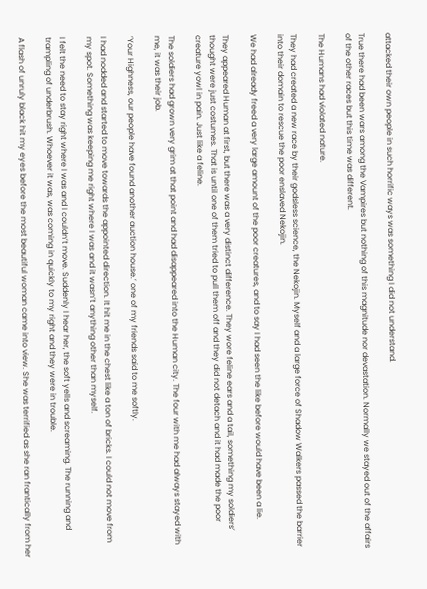attacked their own people in such horrific ways was something I did not understand.

True there had been wars among the Vampires but nothing of this magnitude nor devastation. Normally we stayed out of the affairs of the other races but this time was different.

The Humans had violated nature.

They had created a new race by their godsless science, the Nekojin. Myself and a large force of Shadow Walkers passed the barrier into their domain to rescue the poor enslaved Nekojin.

We had already freed a very large amount of the poor creatures, and to say I had seen the like before would have been a lie.

They appeared Human at first, but there was a very distinct difference. They wore feline ears and a tail, something my soldiers’ thought were just costumes. That is until one of them tried to pull them off and they did not detach and it had made the poor creature yowl in pain. Just like a feline.

The soldiers had grown very grim at that point and had disappeared into the Human city. The four with me had always stayed with me, it was their job.

‘Your Highness, our people have found another auction house.’ one of my friends said to me softly.

I had nodded and started to move towards the appointed direction. It hit me in the chest like a ton of bricks. I could not move from my spot. Something was keeping me right where I was and it wasn’t anything other than myself.

I felt the need to stay right where I was and I couldn’t move. Suddenly I hear her, the soft yells and screaming. The running and trampling of underbrush. Whoever it was, was coming in quickly to my right and they were in trouble.

A flash of unruly black hit my eyes before the most beautiful woman came into view. She was terrified as she ran frantically from her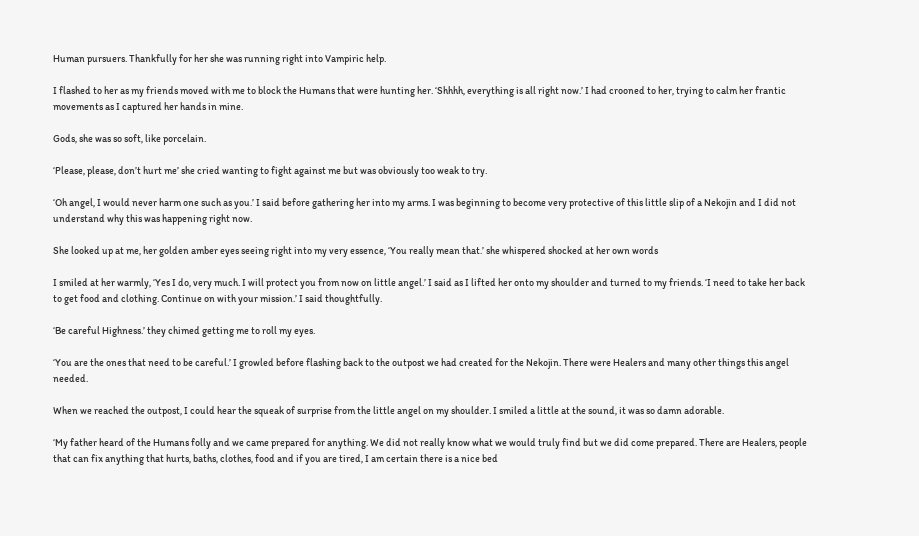Human pursuers. Thankfully for her she was running right into Vampiric help.

I flashed to her as my friends moved with me to block the Humans that were hunting her. ‘Shhhh, everything is all right now.’ I had crooned to her, trying to calm her frantic movements as I captured her hands in mine.

Gods, she was so soft, like porcelain.

‘Please, please, don’t hurt me’ she cried wanting to fight against me but was obviously too weak to try.

‘Oh angel, I would never harm one such as you.’ I said before gathering her into my arms. I was beginning to become very protective of this little slip of a Nekojin and I did not understand why this was happening right now.

She looked up at me, her golden amber eyes seeing right into my very essence, ‘You really mean that.’ she whispered shocked at her own words

I smiled at her warmly, ‘Yes I do, very much. I will protect you from now on little angel.’ I said as I lifted her onto my shoulder and turned to my friends. ‘I need to take her back to get food and clothing. Continue on with your mission.’ I said thoughtfully.

‘Be careful Highness.’ they chimed getting me to roll my eyes.

‘You are the ones that need to be careful.’ I growled before flashing back to the outpost we had created for the Nekojin. There were Healers and many other things this angel needed.

When we reached the outpost, I could hear the squeak of surprise from the little angel on my shoulder. I smiled a little at the sound, it was so damn adorable.

‘My father heard of the Humans folly and we came prepared for anything. We did not really know what we would truly find but we did come prepared. There are Healers, people that can fix anything that hurts, baths, clothes, food and if you are tired, I am certain there is a nice bed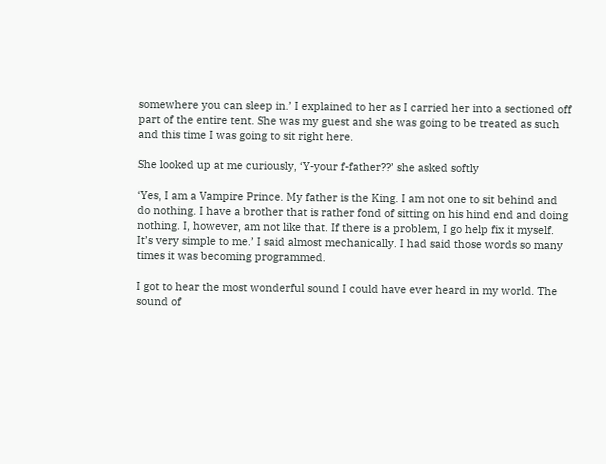somewhere you can sleep in.’ I explained to her as I carried her into a sectioned off part of the entire tent. She was my guest and she was going to be treated as such and this time I was going to sit right here.

She looked up at me curiously, ‘Y-your f-father??’ she asked softly

‘Yes, I am a Vampire Prince. My father is the King. I am not one to sit behind and do nothing. I have a brother that is rather fond of sitting on his hind end and doing nothing. I, however, am not like that. If there is a problem, I go help fix it myself. It’s very simple to me.’ I said almost mechanically. I had said those words so many times it was becoming programmed.

I got to hear the most wonderful sound I could have ever heard in my world. The sound of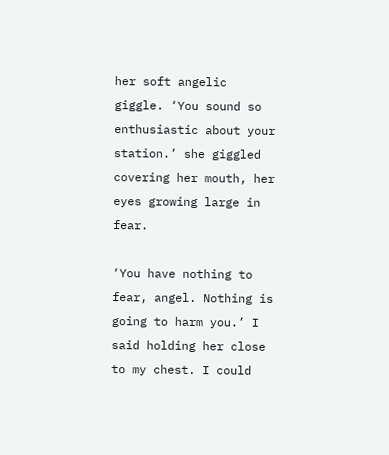her soft angelic giggle. ‘You sound so enthusiastic about your station.’ she giggled covering her mouth, her eyes growing large in fear.

‘You have nothing to fear, angel. Nothing is going to harm you.’ I said holding her close to my chest. I could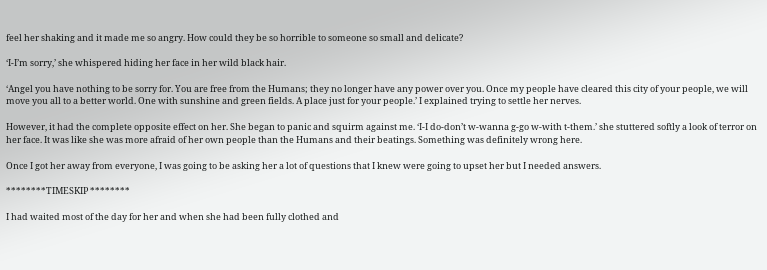feel her shaking and it made me so angry. How could they be so horrible to someone so small and delicate?

‘I-I’m sorry,’ she whispered hiding her face in her wild black hair.

‘Angel you have nothing to be sorry for. You are free from the Humans; they no longer have any power over you. Once my people have cleared this city of your people, we will move you all to a better world. One with sunshine and green fields. A place just for your people.’ I explained trying to settle her nerves.

However, it had the complete opposite effect on her. She began to panic and squirm against me. ‘I-I do-don’t w-wanna g-go w-with t-them.’ she stuttered softly a look of terror on her face. It was like she was more afraid of her own people than the Humans and their beatings. Something was definitely wrong here.

Once I got her away from everyone, I was going to be asking her a lot of questions that I knew were going to upset her but I needed answers.

********TIMESKIP ********

I had waited most of the day for her and when she had been fully clothed and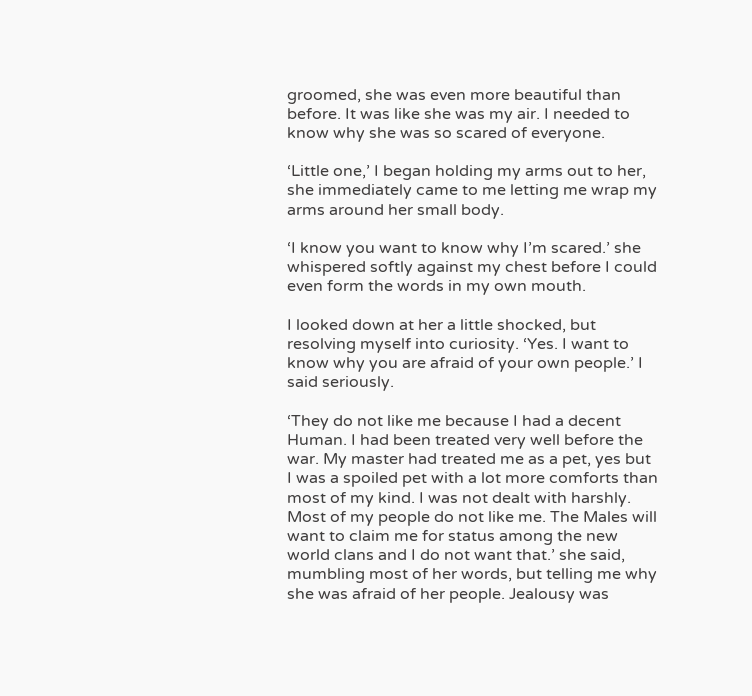groomed, she was even more beautiful than before. It was like she was my air. I needed to know why she was so scared of everyone.

‘Little one,’ I began holding my arms out to her, she immediately came to me letting me wrap my arms around her small body.

‘I know you want to know why I’m scared.’ she whispered softly against my chest before I could even form the words in my own mouth.

I looked down at her a little shocked, but resolving myself into curiosity. ‘Yes. I want to know why you are afraid of your own people.’ I said seriously.

‘They do not like me because I had a decent Human. I had been treated very well before the war. My master had treated me as a pet, yes but I was a spoiled pet with a lot more comforts than most of my kind. I was not dealt with harshly. Most of my people do not like me. The Males will want to claim me for status among the new world clans and I do not want that.’ she said, mumbling most of her words, but telling me why she was afraid of her people. Jealousy was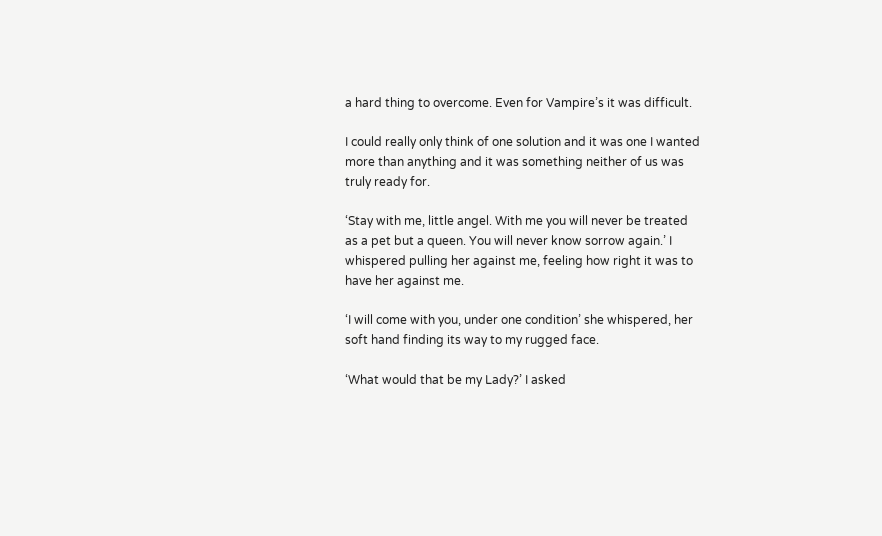a hard thing to overcome. Even for Vampire’s it was difficult.

I could really only think of one solution and it was one I wanted more than anything and it was something neither of us was truly ready for.

‘Stay with me, little angel. With me you will never be treated as a pet but a queen. You will never know sorrow again.’ I whispered pulling her against me, feeling how right it was to have her against me.

‘I will come with you, under one condition’ she whispered, her soft hand finding its way to my rugged face.

‘What would that be my Lady?’ I asked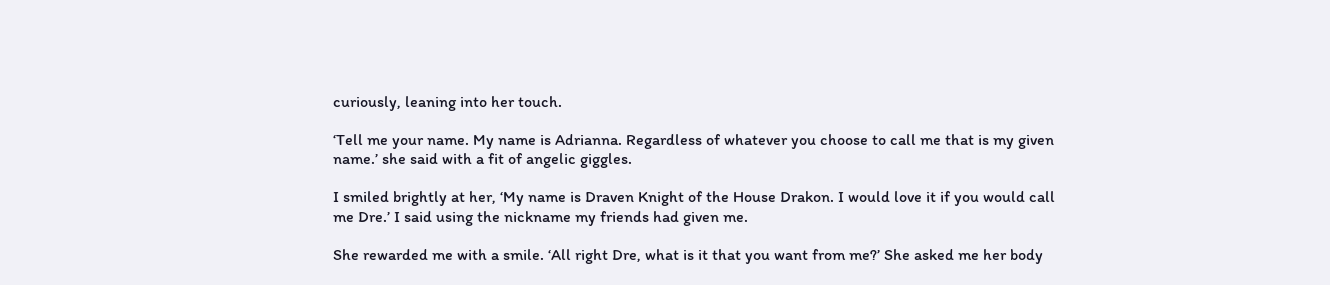curiously, leaning into her touch.

‘Tell me your name. My name is Adrianna. Regardless of whatever you choose to call me that is my given name.’ she said with a fit of angelic giggles.

I smiled brightly at her, ‘My name is Draven Knight of the House Drakon. I would love it if you would call me Dre.’ I said using the nickname my friends had given me.

She rewarded me with a smile. ‘All right Dre, what is it that you want from me?’ She asked me her body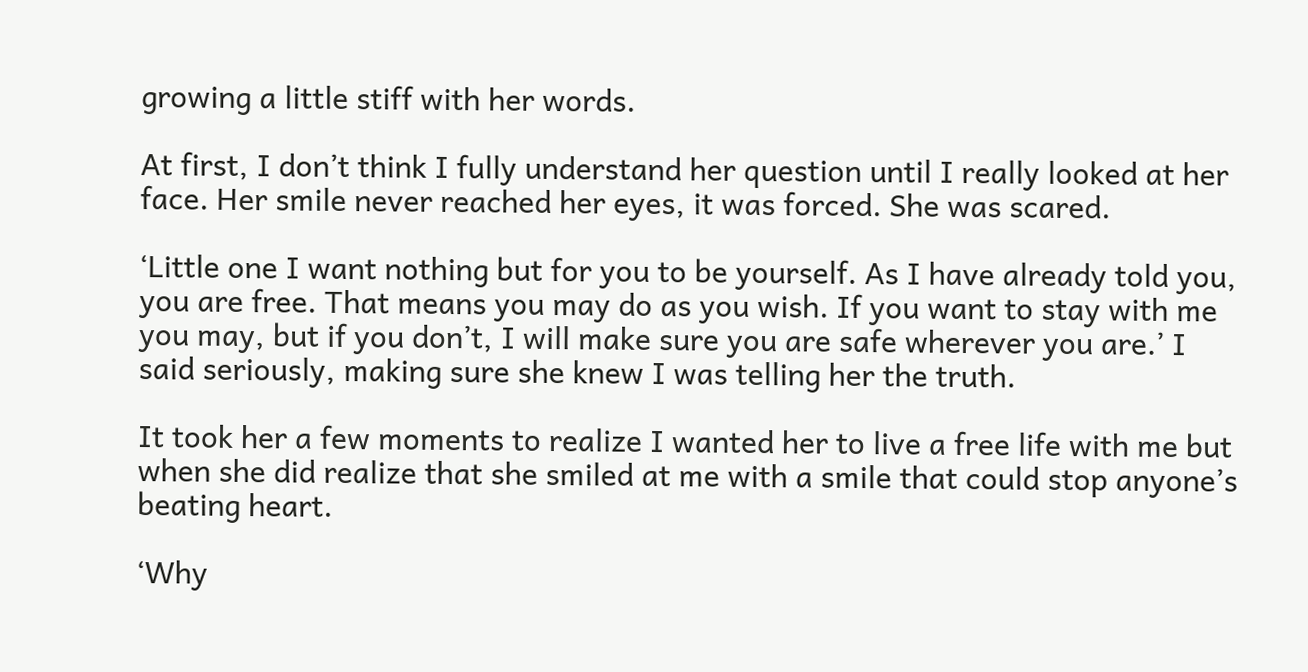growing a little stiff with her words.

At first, I don’t think I fully understand her question until I really looked at her face. Her smile never reached her eyes, it was forced. She was scared.

‘Little one I want nothing but for you to be yourself. As I have already told you, you are free. That means you may do as you wish. If you want to stay with me you may, but if you don’t, I will make sure you are safe wherever you are.’ I said seriously, making sure she knew I was telling her the truth.

It took her a few moments to realize I wanted her to live a free life with me but when she did realize that she smiled at me with a smile that could stop anyone’s beating heart.

‘Why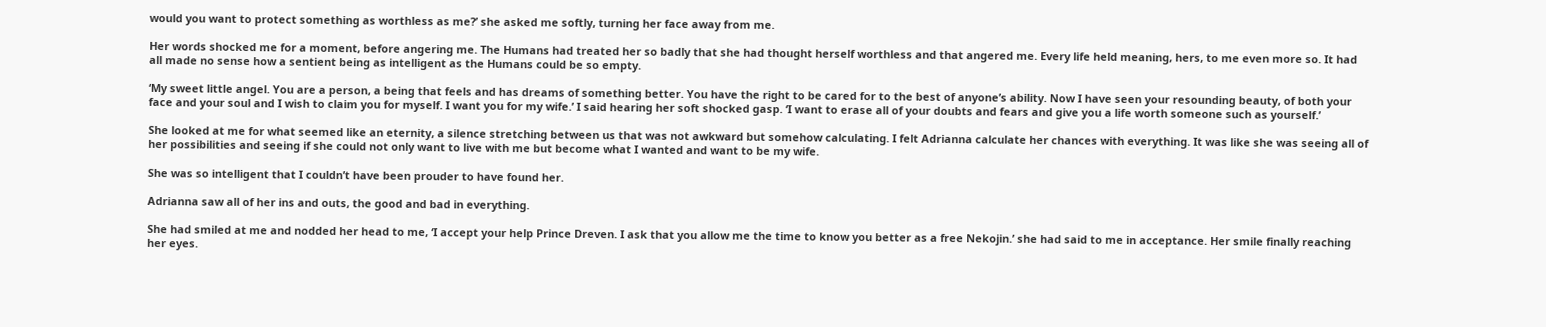would you want to protect something as worthless as me?’ she asked me softly, turning her face away from me.

Her words shocked me for a moment, before angering me. The Humans had treated her so badly that she had thought herself worthless and that angered me. Every life held meaning, hers, to me even more so. It had all made no sense how a sentient being as intelligent as the Humans could be so empty.

‘My sweet little angel. You are a person, a being that feels and has dreams of something better. You have the right to be cared for to the best of anyone’s ability. Now I have seen your resounding beauty, of both your face and your soul and I wish to claim you for myself. I want you for my wife.’ I said hearing her soft shocked gasp. ‘I want to erase all of your doubts and fears and give you a life worth someone such as yourself.’

She looked at me for what seemed like an eternity, a silence stretching between us that was not awkward but somehow calculating. I felt Adrianna calculate her chances with everything. It was like she was seeing all of her possibilities and seeing if she could not only want to live with me but become what I wanted and want to be my wife.

She was so intelligent that I couldn’t have been prouder to have found her.

Adrianna saw all of her ins and outs, the good and bad in everything.

She had smiled at me and nodded her head to me, ‘I accept your help Prince Dreven. I ask that you allow me the time to know you better as a free Nekojin.’ she had said to me in acceptance. Her smile finally reaching her eyes.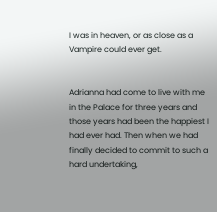I was in heaven, or as close as a Vampire could ever get.


Adrianna had come to live with me in the Palace for three years and those years had been the happiest I had ever had. Then when we had finally decided to commit to such a hard undertaking,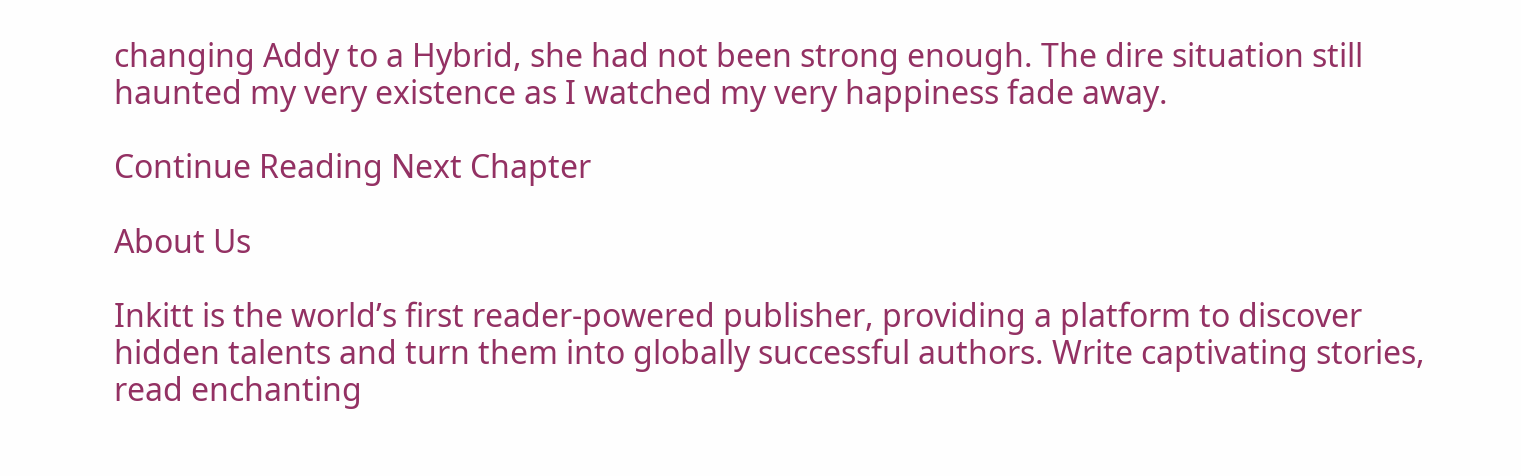changing Addy to a Hybrid, she had not been strong enough. The dire situation still haunted my very existence as I watched my very happiness fade away.

Continue Reading Next Chapter

About Us

Inkitt is the world’s first reader-powered publisher, providing a platform to discover hidden talents and turn them into globally successful authors. Write captivating stories, read enchanting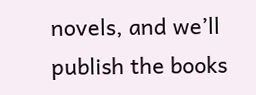novels, and we’ll publish the books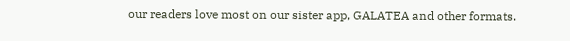our readers love most on our sister app, GALATEA and other formats.